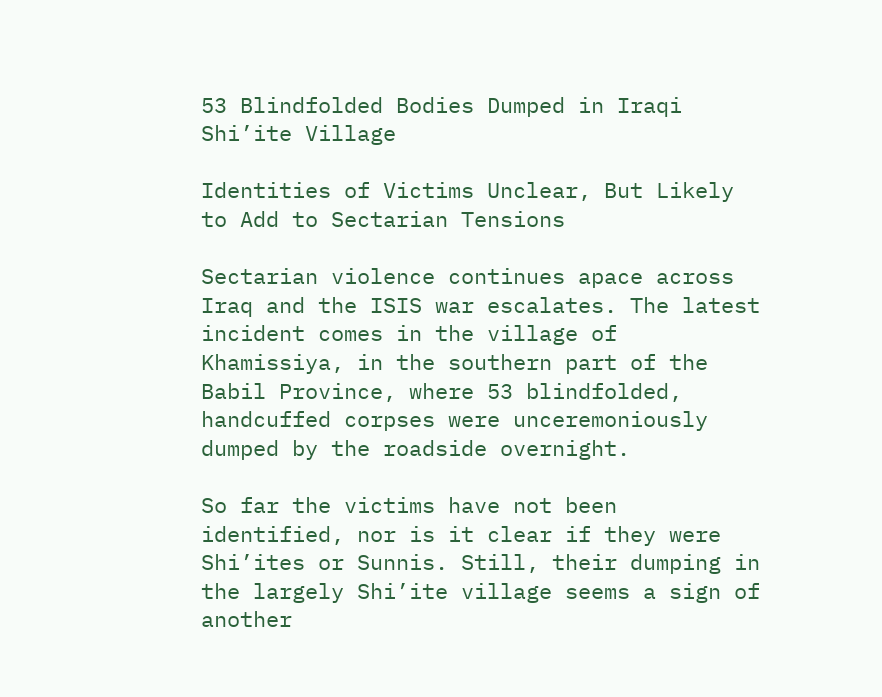53 Blindfolded Bodies Dumped in Iraqi Shi’ite Village

Identities of Victims Unclear, But Likely to Add to Sectarian Tensions

Sectarian violence continues apace across Iraq and the ISIS war escalates. The latest incident comes in the village of Khamissiya, in the southern part of the Babil Province, where 53 blindfolded, handcuffed corpses were unceremoniously dumped by the roadside overnight.

So far the victims have not been identified, nor is it clear if they were Shi’ites or Sunnis. Still, their dumping in the largely Shi’ite village seems a sign of another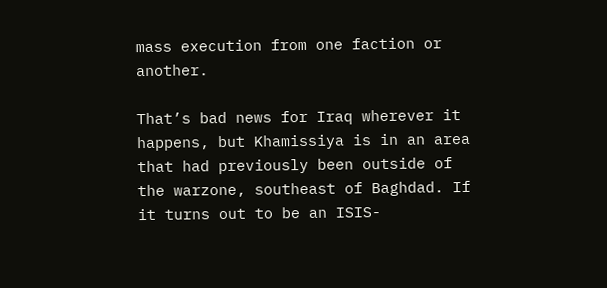mass execution from one faction or another.

That’s bad news for Iraq wherever it happens, but Khamissiya is in an area that had previously been outside of the warzone, southeast of Baghdad. If it turns out to be an ISIS-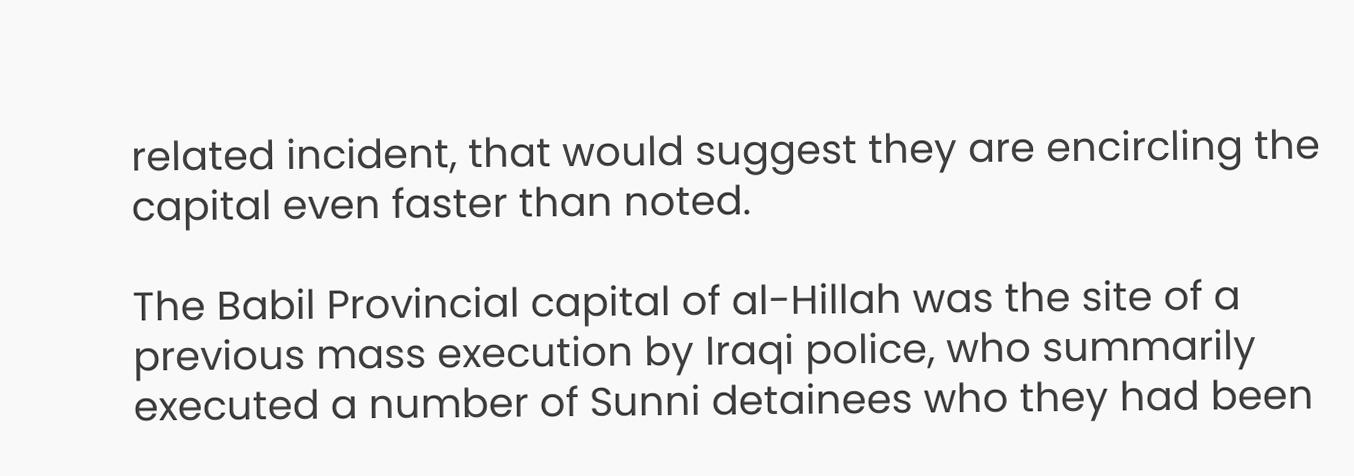related incident, that would suggest they are encircling the capital even faster than noted.

The Babil Provincial capital of al-Hillah was the site of a previous mass execution by Iraqi police, who summarily executed a number of Sunni detainees who they had been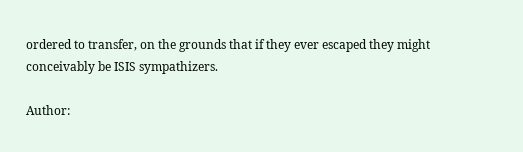ordered to transfer, on the grounds that if they ever escaped they might conceivably be ISIS sympathizers.

Author: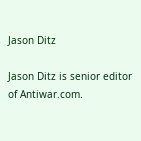Jason Ditz

Jason Ditz is senior editor of Antiwar.com.